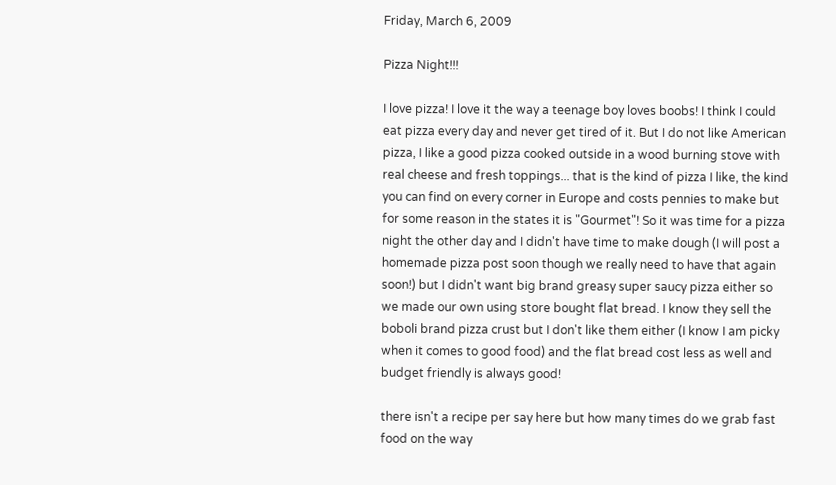Friday, March 6, 2009

Pizza Night!!!

I love pizza! I love it the way a teenage boy loves boobs! I think I could eat pizza every day and never get tired of it. But I do not like American pizza, I like a good pizza cooked outside in a wood burning stove with real cheese and fresh toppings... that is the kind of pizza I like, the kind you can find on every corner in Europe and costs pennies to make but for some reason in the states it is "Gourmet"! So it was time for a pizza night the other day and I didn't have time to make dough (I will post a homemade pizza post soon though we really need to have that again soon!) but I didn't want big brand greasy super saucy pizza either so we made our own using store bought flat bread. I know they sell the boboli brand pizza crust but I don't like them either (I know I am picky when it comes to good food) and the flat bread cost less as well and budget friendly is always good!

there isn't a recipe per say here but how many times do we grab fast food on the way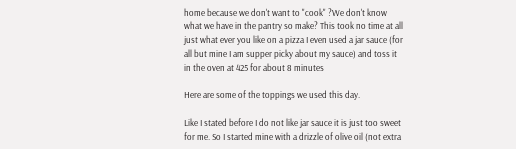home because we don't want to "cook" ?We don't know what we have in the pantry so make? This took no time at all just what ever you like on a pizza I even used a jar sauce (for all but mine I am supper picky about my sauce) and toss it in the oven at 425 for about 8 minutes

Here are some of the toppings we used this day.

Like I stated before I do not like jar sauce it is just too sweet for me. So I started mine with a drizzle of olive oil (not extra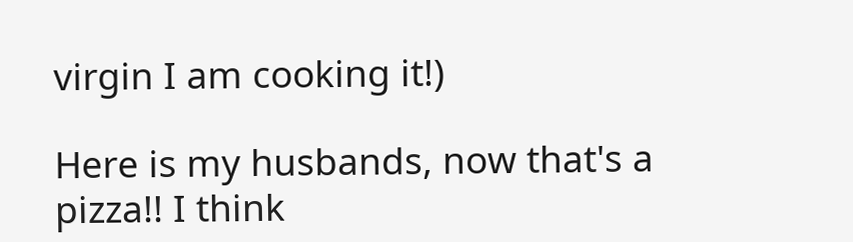virgin I am cooking it!)

Here is my husbands, now that's a pizza!! I think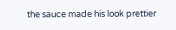the sauce made his look prettier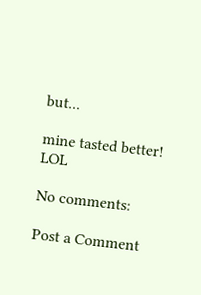but...

mine tasted better! LOL

No comments:

Post a Comment